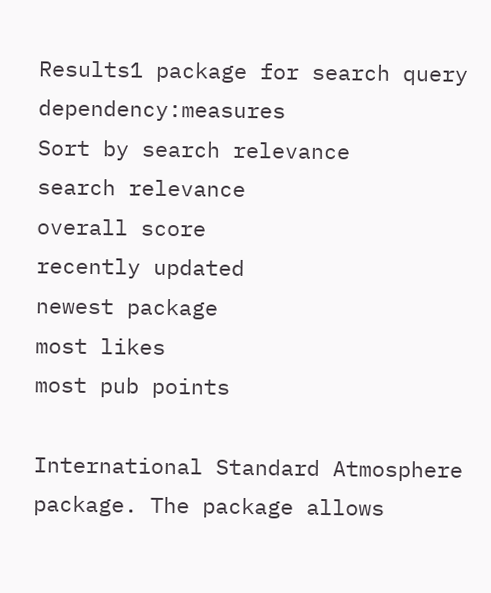Results1 package for search query dependency:measures
Sort by search relevance
search relevance
overall score
recently updated
newest package
most likes
most pub points

International Standard Atmosphere package. The package allows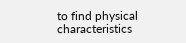to find physical characteristics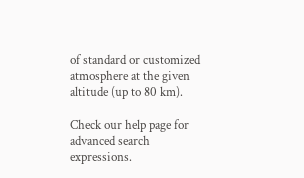of standard or customized atmosphere at the given altitude (up to 80 km).

Check our help page for advanced search expressions.